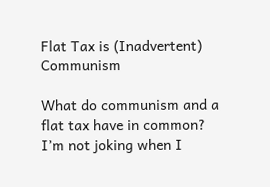Flat Tax is (Inadvertent) Communism

What do communism and a flat tax have in common? I’m not joking when I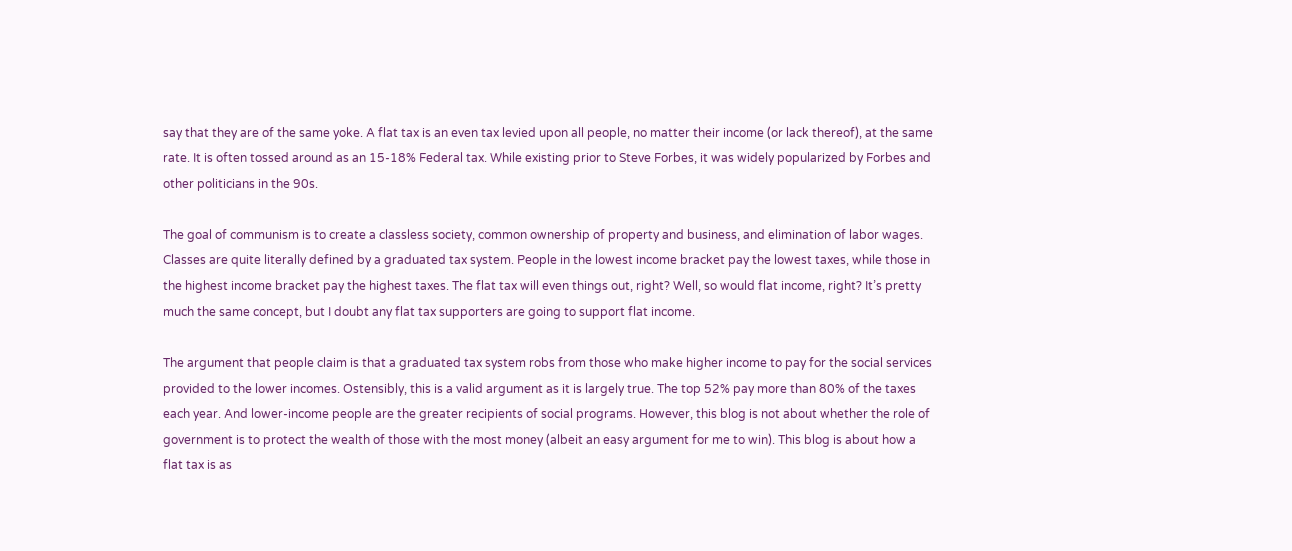say that they are of the same yoke. A flat tax is an even tax levied upon all people, no matter their income (or lack thereof), at the same rate. It is often tossed around as an 15-18% Federal tax. While existing prior to Steve Forbes, it was widely popularized by Forbes and other politicians in the 90s.

The goal of communism is to create a classless society, common ownership of property and business, and elimination of labor wages. Classes are quite literally defined by a graduated tax system. People in the lowest income bracket pay the lowest taxes, while those in the highest income bracket pay the highest taxes. The flat tax will even things out, right? Well, so would flat income, right? It’s pretty much the same concept, but I doubt any flat tax supporters are going to support flat income.

The argument that people claim is that a graduated tax system robs from those who make higher income to pay for the social services provided to the lower incomes. Ostensibly, this is a valid argument as it is largely true. The top 52% pay more than 80% of the taxes each year. And lower-income people are the greater recipients of social programs. However, this blog is not about whether the role of government is to protect the wealth of those with the most money (albeit an easy argument for me to win). This blog is about how a flat tax is as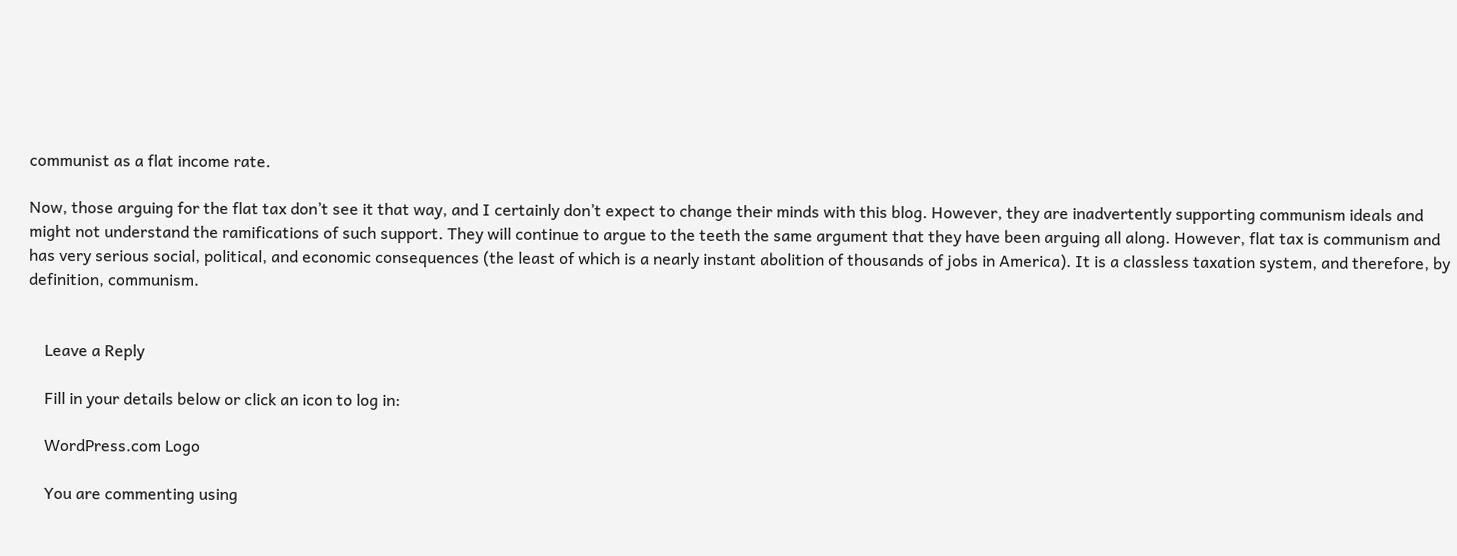communist as a flat income rate.

Now, those arguing for the flat tax don’t see it that way, and I certainly don’t expect to change their minds with this blog. However, they are inadvertently supporting communism ideals and might not understand the ramifications of such support. They will continue to argue to the teeth the same argument that they have been arguing all along. However, flat tax is communism and has very serious social, political, and economic consequences (the least of which is a nearly instant abolition of thousands of jobs in America). It is a classless taxation system, and therefore, by definition, communism.


    Leave a Reply

    Fill in your details below or click an icon to log in:

    WordPress.com Logo

    You are commenting using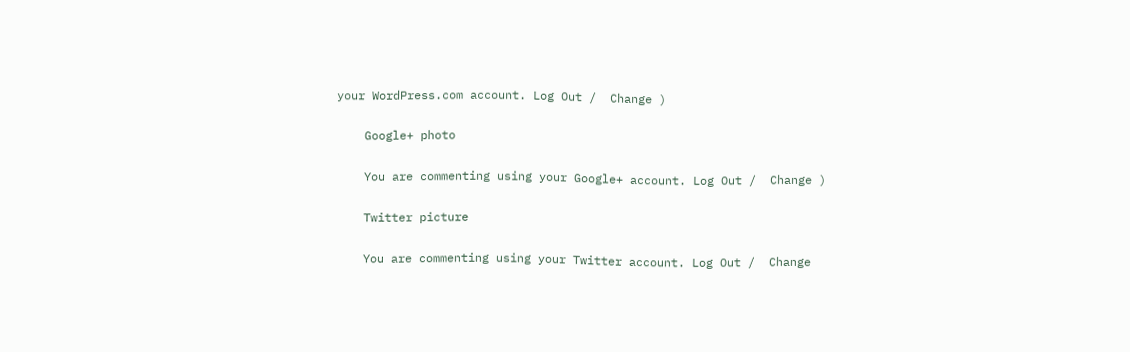your WordPress.com account. Log Out /  Change )

    Google+ photo

    You are commenting using your Google+ account. Log Out /  Change )

    Twitter picture

    You are commenting using your Twitter account. Log Out /  Change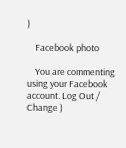)

    Facebook photo

    You are commenting using your Facebook account. Log Out /  Change )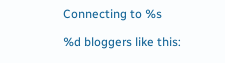Connecting to %s

%d bloggers like this: